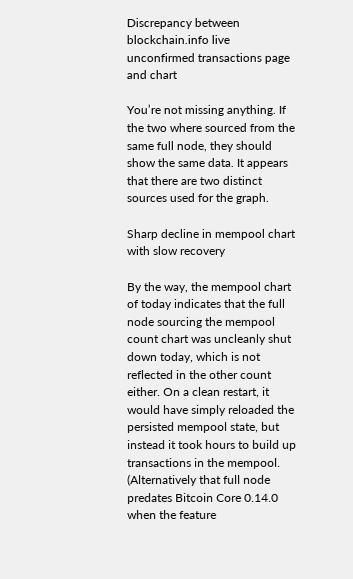Discrepancy between blockchain.info live unconfirmed transactions page and chart

You’re not missing anything. If the two where sourced from the same full node, they should show the same data. It appears that there are two distinct sources used for the graph.

Sharp decline in mempool chart with slow recovery

By the way, the mempool chart of today indicates that the full node sourcing the mempool count chart was uncleanly shut down today, which is not reflected in the other count either. On a clean restart, it would have simply reloaded the persisted mempool state, but instead it took hours to build up transactions in the mempool. (Alternatively that full node predates Bitcoin Core 0.14.0 when the feature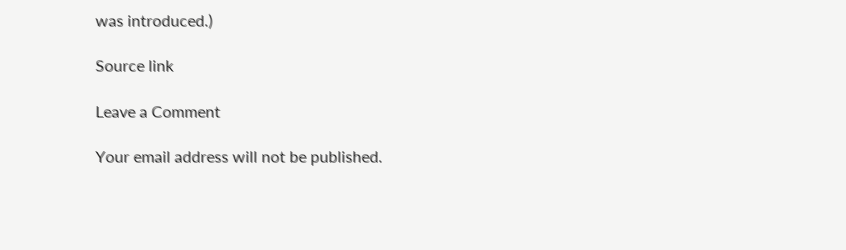was introduced.)

Source link

Leave a Comment

Your email address will not be published.